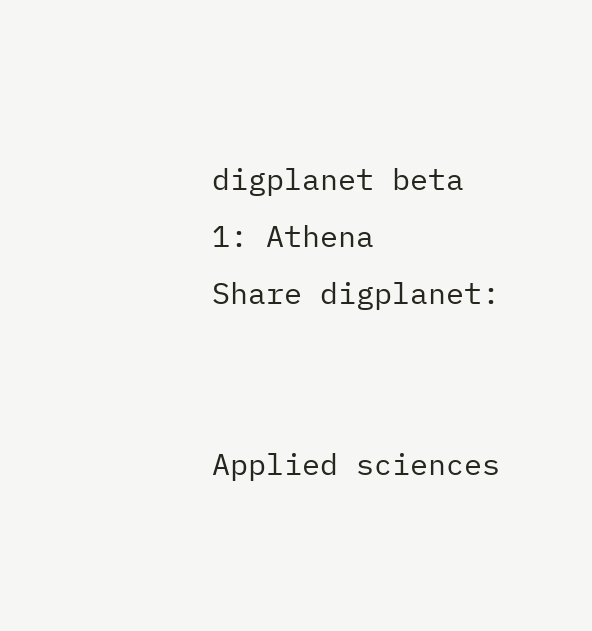digplanet beta 1: Athena
Share digplanet:


Applied sciences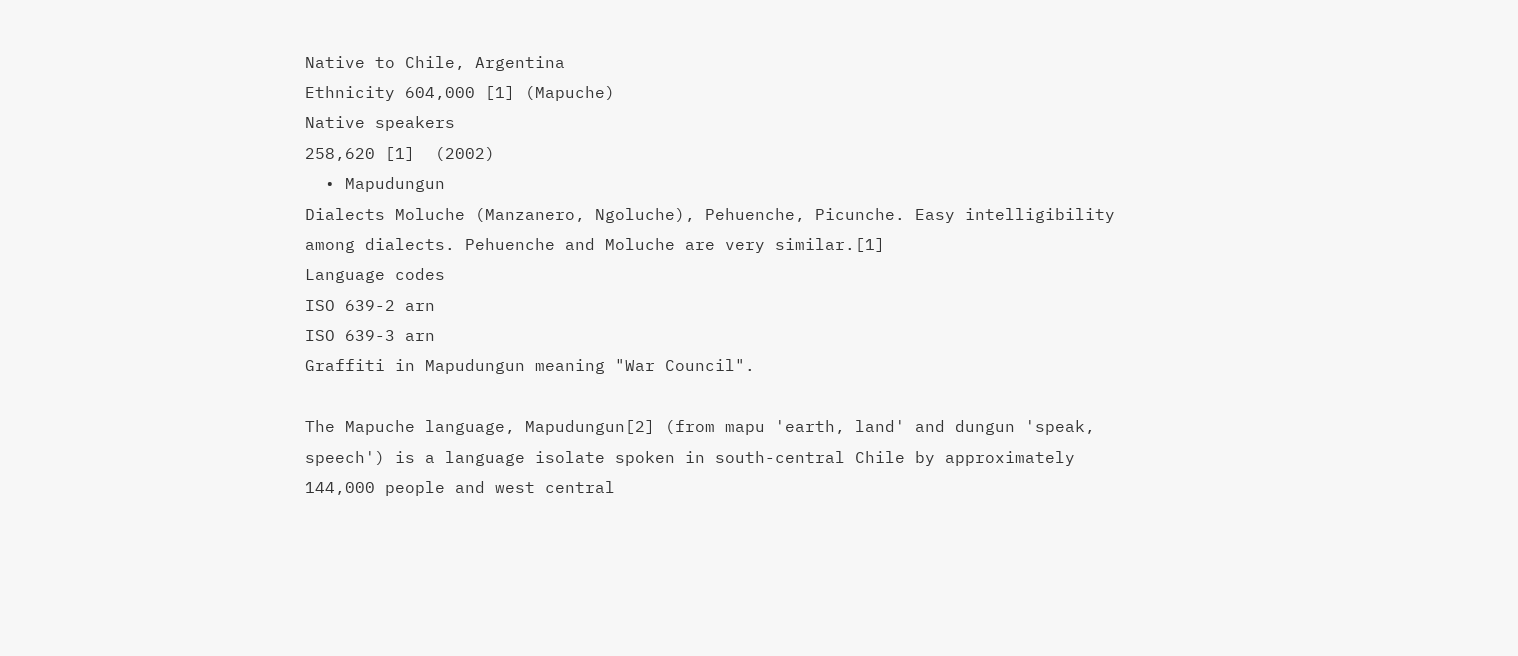Native to Chile, Argentina
Ethnicity 604,000 [1] (Mapuche)
Native speakers
258,620 [1]  (2002)
  • Mapudungun
Dialects Moluche (Manzanero, Ngoluche), Pehuenche, Picunche. Easy intelligibility among dialects. Pehuenche and Moluche are very similar.[1]
Language codes
ISO 639-2 arn
ISO 639-3 arn
Graffiti in Mapudungun meaning "War Council".

The Mapuche language, Mapudungun[2] (from mapu 'earth, land' and dungun 'speak, speech') is a language isolate spoken in south-central Chile by approximately 144,000 people and west central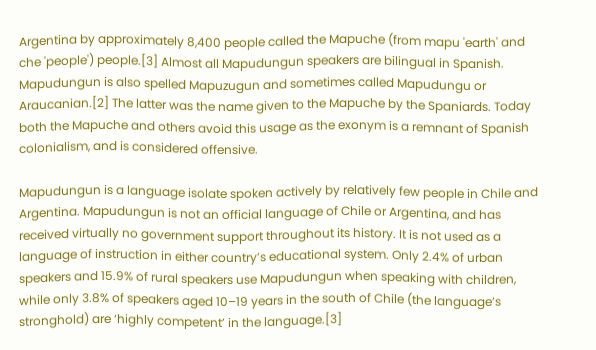Argentina by approximately 8,400 people called the Mapuche (from mapu 'earth' and che 'people') people.[3] Almost all Mapudungun speakers are bilingual in Spanish. Mapudungun is also spelled Mapuzugun and sometimes called Mapudungu or Araucanian.[2] The latter was the name given to the Mapuche by the Spaniards. Today both the Mapuche and others avoid this usage as the exonym is a remnant of Spanish colonialism, and is considered offensive.

Mapudungun is a language isolate spoken actively by relatively few people in Chile and Argentina. Mapudungun is not an official language of Chile or Argentina, and has received virtually no government support throughout its history. It is not used as a language of instruction in either country’s educational system. Only 2.4% of urban speakers and 15.9% of rural speakers use Mapudungun when speaking with children, while only 3.8% of speakers aged 10–19 years in the south of Chile (the language’s stronghold) are ‘highly competent’ in the language.[3]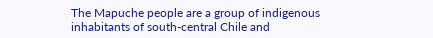The Mapuche people are a group of indigenous inhabitants of south-central Chile and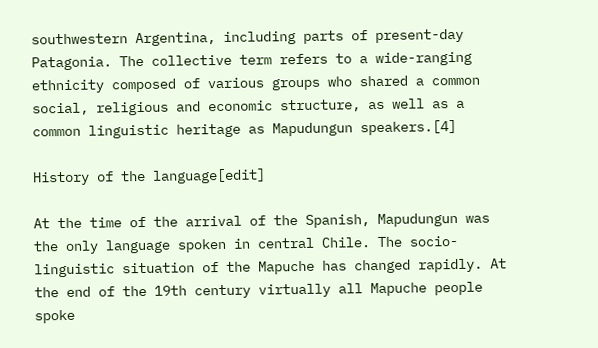southwestern Argentina, including parts of present-day Patagonia. The collective term refers to a wide-ranging ethnicity composed of various groups who shared a common social, religious and economic structure, as well as a common linguistic heritage as Mapudungun speakers.[4]

History of the language[edit]

At the time of the arrival of the Spanish, Mapudungun was the only language spoken in central Chile. The socio-linguistic situation of the Mapuche has changed rapidly. At the end of the 19th century virtually all Mapuche people spoke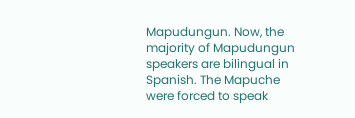Mapudungun. Now, the majority of Mapudungun speakers are bilingual in Spanish. The Mapuche were forced to speak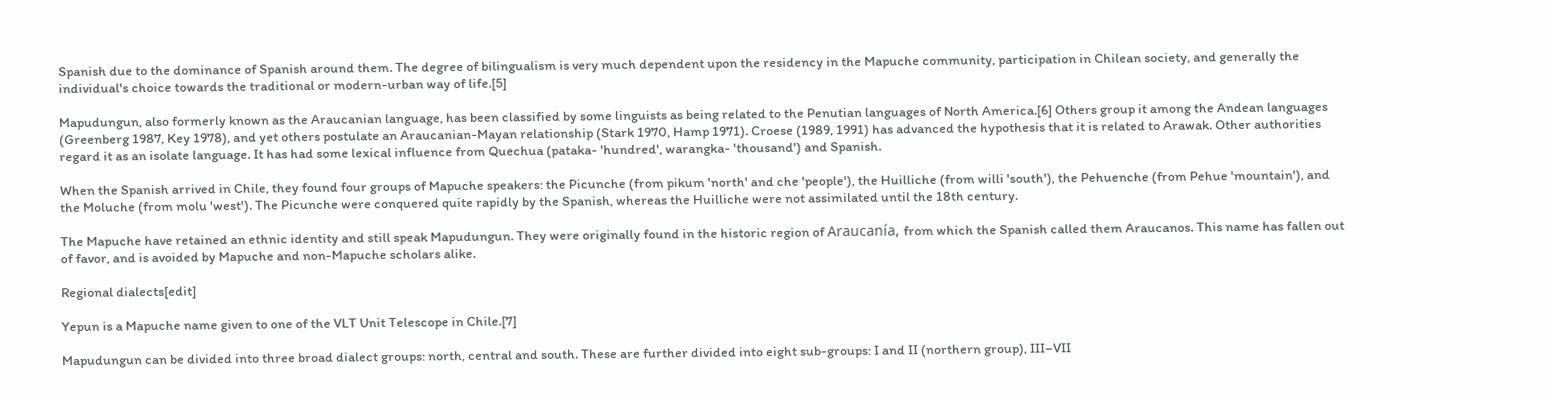Spanish due to the dominance of Spanish around them. The degree of bilingualism is very much dependent upon the residency in the Mapuche community, participation in Chilean society, and generally the individual's choice towards the traditional or modern-urban way of life.[5]

Mapudungun, also formerly known as the Araucanian language, has been classified by some linguists as being related to the Penutian languages of North America.[6] Others group it among the Andean languages (Greenberg 1987, Key 1978), and yet others postulate an Araucanian-Mayan relationship (Stark 1970, Hamp 1971). Croese (1989, 1991) has advanced the hypothesis that it is related to Arawak. Other authorities regard it as an isolate language. It has had some lexical influence from Quechua (pataka- 'hundred', warangka- 'thousand') and Spanish.

When the Spanish arrived in Chile, they found four groups of Mapuche speakers: the Picunche (from pikum 'north' and che 'people'), the Huilliche (from willi 'south'), the Pehuenche (from Pehue 'mountain'), and the Moluche (from molu 'west'). The Picunche were conquered quite rapidly by the Spanish, whereas the Huilliche were not assimilated until the 18th century.

The Mapuche have retained an ethnic identity and still speak Mapudungun. They were originally found in the historic region of Araucanía, from which the Spanish called them Araucanos. This name has fallen out of favor, and is avoided by Mapuche and non-Mapuche scholars alike.

Regional dialects[edit]

Yepun is a Mapuche name given to one of the VLT Unit Telescope in Chile.[7]

Mapudungun can be divided into three broad dialect groups: north, central and south. These are further divided into eight sub-groups: I and II (northern group), III–VII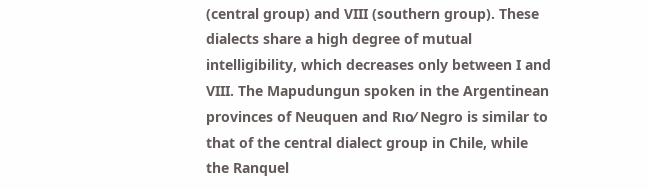(central group) and VIII (southern group). These dialects share a high degree of mutual intelligibility, which decreases only between I and VIII. The Mapudungun spoken in the Argentinean provinces of Neuquen and Rıo⁄ Negro is similar to that of the central dialect group in Chile, while the Ranquel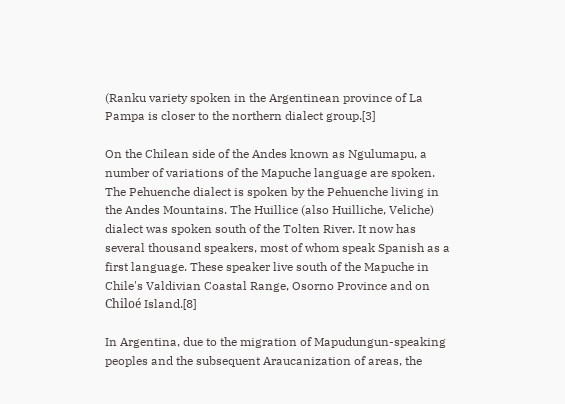(Ranku variety spoken in the Argentinean province of La Pampa is closer to the northern dialect group.[3]

On the Chilean side of the Andes known as Ngulumapu, a number of variations of the Mapuche language are spoken. The Pehuenche dialect is spoken by the Pehuenche living in the Andes Mountains. The Huillice (also Huilliche, Veliche) dialect was spoken south of the Tolten River. It now has several thousand speakers, most of whom speak Spanish as a first language. These speaker live south of the Mapuche in Chile's Valdivian Coastal Range, Osorno Province and on Chiloé Island.[8]

In Argentina, due to the migration of Mapudungun-speaking peoples and the subsequent Araucanization of areas, the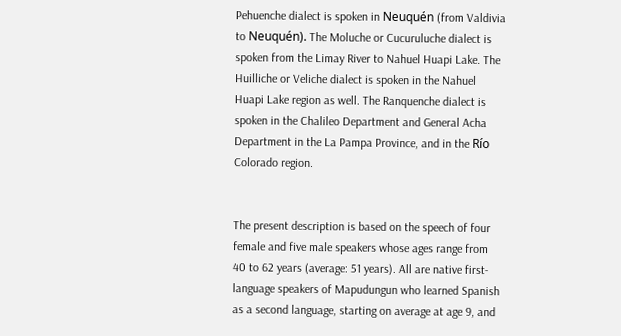Pehuenche dialect is spoken in Neuquén (from Valdivia to Neuquén). The Moluche or Cucuruluche dialect is spoken from the Limay River to Nahuel Huapi Lake. The Huilliche or Veliche dialect is spoken in the Nahuel Huapi Lake region as well. The Ranquenche dialect is spoken in the Chalileo Department and General Acha Department in the La Pampa Province, and in the Río Colorado region.


The present description is based on the speech of four female and five male speakers whose ages range from 40 to 62 years (average: 51 years). All are native first-language speakers of Mapudungun who learned Spanish as a second language, starting on average at age 9, and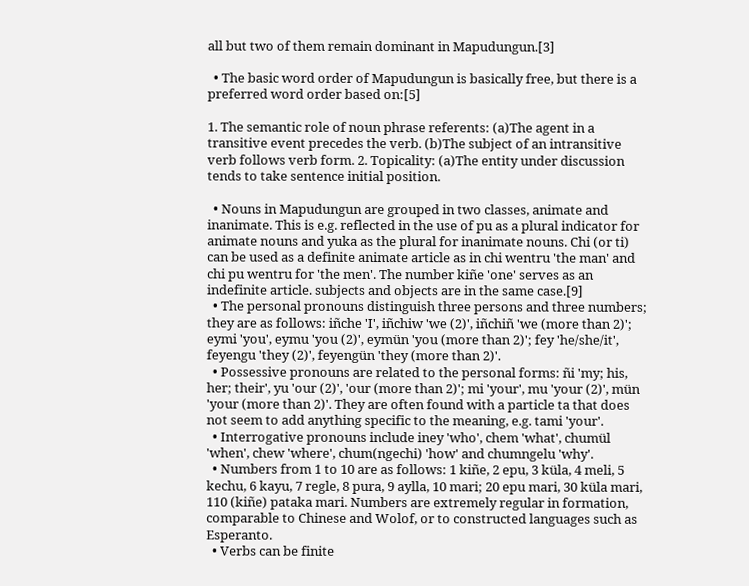all but two of them remain dominant in Mapudungun.[3]

  • The basic word order of Mapudungun is basically free, but there is a preferred word order based on:[5]

1. The semantic role of noun phrase referents: (a)The agent in a transitive event precedes the verb. (b)The subject of an intransitive verb follows verb form. 2. Topicality: (a)The entity under discussion tends to take sentence initial position.

  • Nouns in Mapudungun are grouped in two classes, animate and inanimate. This is e.g. reflected in the use of pu as a plural indicator for animate nouns and yuka as the plural for inanimate nouns. Chi (or ti) can be used as a definite animate article as in chi wentru 'the man' and chi pu wentru for 'the men'. The number kiñe 'one' serves as an indefinite article. subjects and objects are in the same case.[9]
  • The personal pronouns distinguish three persons and three numbers; they are as follows: iñche 'I', iñchiw 'we (2)', iñchiñ 'we (more than 2)'; eymi 'you', eymu 'you (2)', eymün 'you (more than 2)'; fey 'he/she/it', feyengu 'they (2)', feyengün 'they (more than 2)'.
  • Possessive pronouns are related to the personal forms: ñi 'my; his, her; their', yu 'our (2)', 'our (more than 2)'; mi 'your', mu 'your (2)', mün 'your (more than 2)'. They are often found with a particle ta that does not seem to add anything specific to the meaning, e.g. tami 'your'.
  • Interrogative pronouns include iney 'who', chem 'what', chumül 'when', chew 'where', chum(ngechi) 'how' and chumngelu 'why'.
  • Numbers from 1 to 10 are as follows: 1 kiñe, 2 epu, 3 küla, 4 meli, 5 kechu, 6 kayu, 7 regle, 8 pura, 9 aylla, 10 mari; 20 epu mari, 30 küla mari, 110 (kiñe) pataka mari. Numbers are extremely regular in formation, comparable to Chinese and Wolof, or to constructed languages such as Esperanto.
  • Verbs can be finite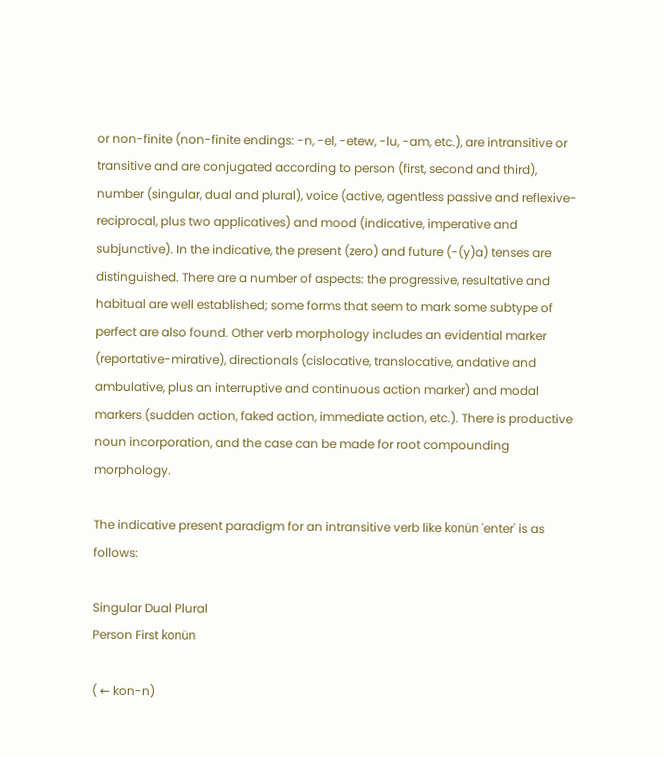or non-finite (non-finite endings: -n, -el, -etew, -lu, -am, etc.), are intransitive or transitive and are conjugated according to person (first, second and third), number (singular, dual and plural), voice (active, agentless passive and reflexive-reciprocal, plus two applicatives) and mood (indicative, imperative and subjunctive). In the indicative, the present (zero) and future (-(y)a) tenses are distinguished. There are a number of aspects: the progressive, resultative and habitual are well established; some forms that seem to mark some subtype of perfect are also found. Other verb morphology includes an evidential marker (reportative-mirative), directionals (cislocative, translocative, andative and ambulative, plus an interruptive and continuous action marker) and modal markers (sudden action, faked action, immediate action, etc.). There is productive noun incorporation, and the case can be made for root compounding morphology.

The indicative present paradigm for an intransitive verb like konün 'enter' is as follows:

Singular Dual Plural
Person First konün

( ← kon-n)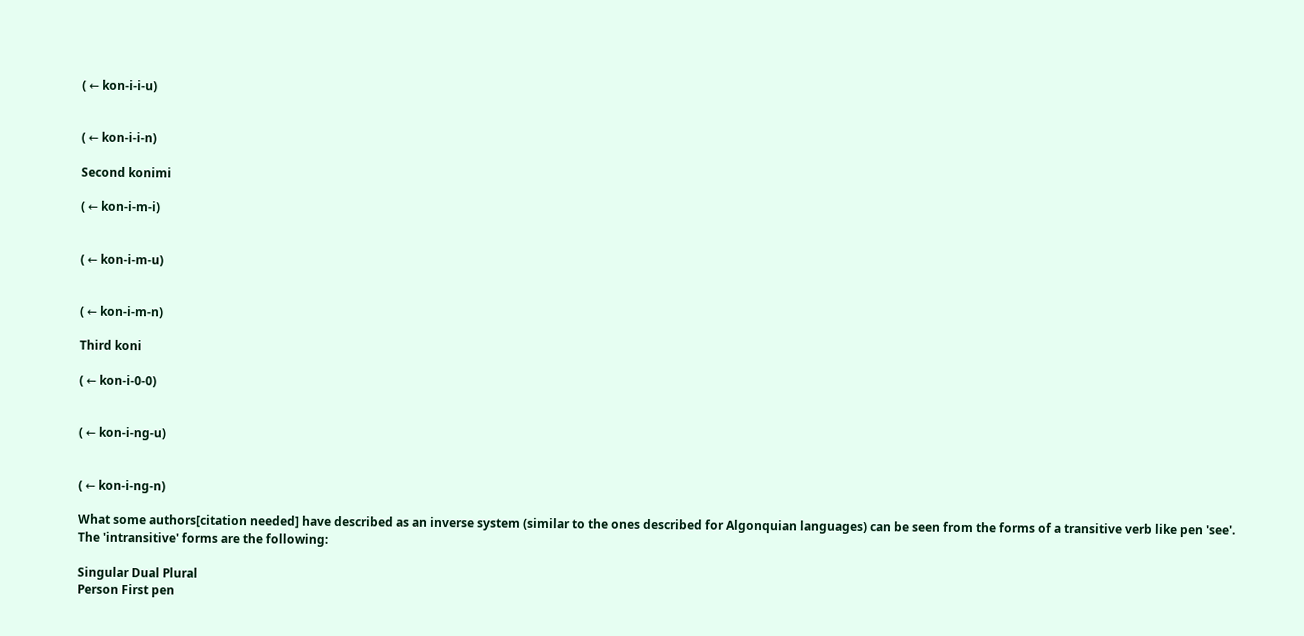( ← kon-i-i-u)


( ← kon-i-i-n)

Second konimi

( ← kon-i-m-i)


( ← kon-i-m-u)


( ← kon-i-m-n)

Third koni

( ← kon-i-0-0)


( ← kon-i-ng-u)


( ← kon-i-ng-n)

What some authors[citation needed] have described as an inverse system (similar to the ones described for Algonquian languages) can be seen from the forms of a transitive verb like pen 'see'. The 'intransitive' forms are the following:

Singular Dual Plural
Person First pen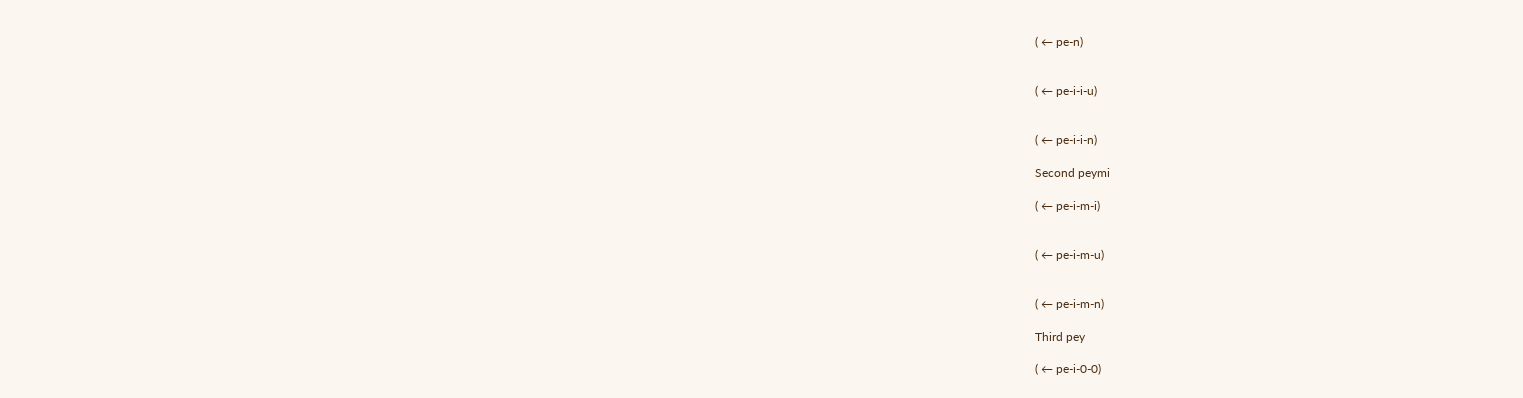( ← pe-n)


( ← pe-i-i-u)


( ← pe-i-i-n)

Second peymi

( ← pe-i-m-i)


( ← pe-i-m-u)


( ← pe-i-m-n)

Third pey

( ← pe-i-0-0)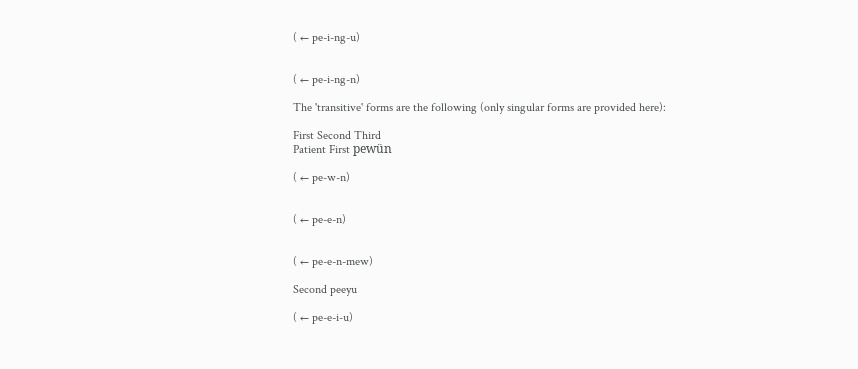( ← pe-i-ng-u)


( ← pe-i-ng-n)

The 'transitive' forms are the following (only singular forms are provided here):

First Second Third
Patient First pewün

( ← pe-w-n)


( ← pe-e-n)


( ← pe-e-n-mew)

Second peeyu

( ← pe-e-i-u)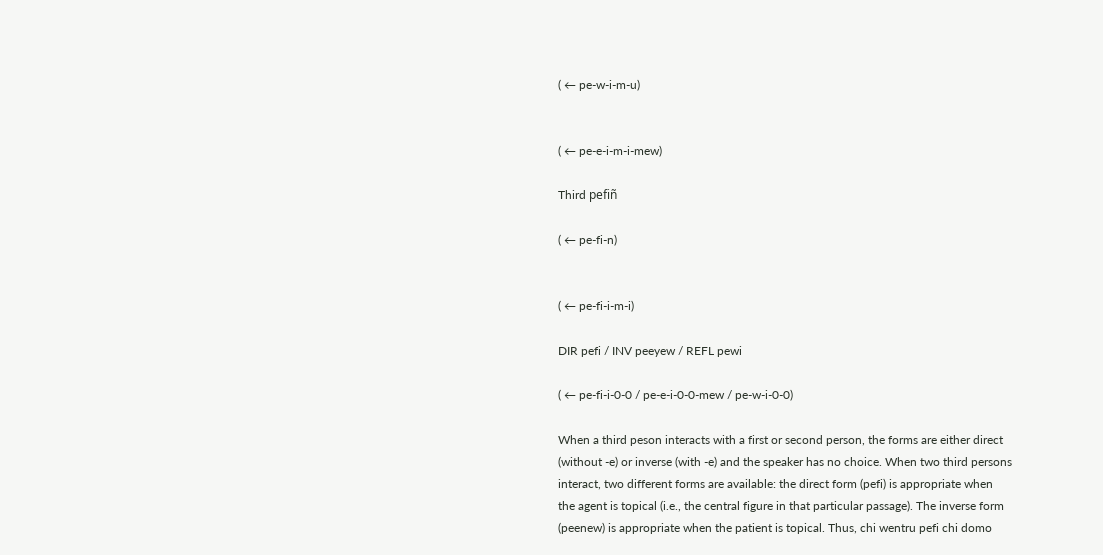( ← pe-w-i-m-u)


( ← pe-e-i-m-i-mew)

Third pefiñ

( ← pe-fi-n)


( ← pe-fi-i-m-i)

DIR pefi / INV peeyew / REFL pewi

( ← pe-fi-i-0-0 / pe-e-i-0-0-mew / pe-w-i-0-0)

When a third peson interacts with a first or second person, the forms are either direct (without -e) or inverse (with -e) and the speaker has no choice. When two third persons interact, two different forms are available: the direct form (pefi) is appropriate when the agent is topical (i.e., the central figure in that particular passage). The inverse form (peenew) is appropriate when the patient is topical. Thus, chi wentru pefi chi domo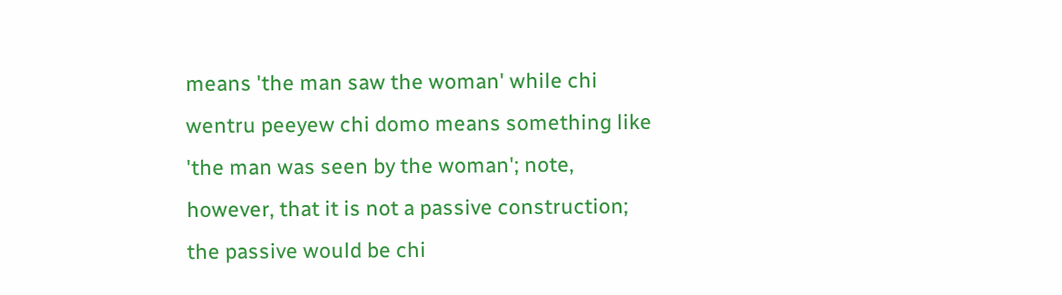means 'the man saw the woman' while chi wentru peeyew chi domo means something like 'the man was seen by the woman'; note, however, that it is not a passive construction; the passive would be chi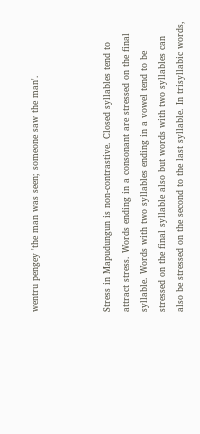wentru pengey 'the man was seen; someone saw the man'.



Stress in Mapudungun is non-contrastive. Closed syllables tend to attract stress. Words ending in a consonant are stressed on the final syllable. Words with two syllables ending in a vowel tend to be stressed on the final syllable also but words with two syllables can also be stressed on the second to the last syllable. In trisyllabic words,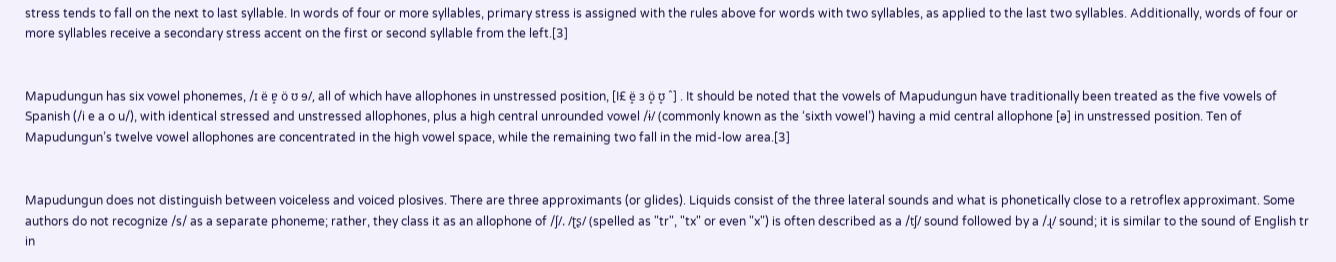stress tends to fall on the next to last syllable. In words of four or more syllables, primary stress is assigned with the rules above for words with two syllables, as applied to the last two syllables. Additionally, words of four or more syllables receive a secondary stress accent on the first or second syllable from the left.[3]


Mapudungun has six vowel phonemes, /ɪ ë ɐ̝ ö ʊ ɘ/, all of which have allophones in unstressed position, [I£ ë̝ ɜ ö̝ ʊ̝ ˆ] . It should be noted that the vowels of Mapudungun have traditionally been treated as the five vowels of Spanish (/i e a o u/), with identical stressed and unstressed allophones, plus a high central unrounded vowel /ɨ/ (commonly known as the ‘sixth vowel’) having a mid central allophone [ə] in unstressed position. Ten of Mapudungun’s twelve vowel allophones are concentrated in the high vowel space, while the remaining two fall in the mid-low area.[3]


Mapudungun does not distinguish between voiceless and voiced plosives. There are three approximants (or glides). Liquids consist of the three lateral sounds and what is phonetically close to a retroflex approximant. Some authors do not recognize /s/ as a separate phoneme; rather, they class it as an allophone of /ʃ/. /ʈʂ/ (spelled as "tr", "tx" or even "x") is often described as a /tʃ/ sound followed by a /ɻ/ sound; it is similar to the sound of English tr in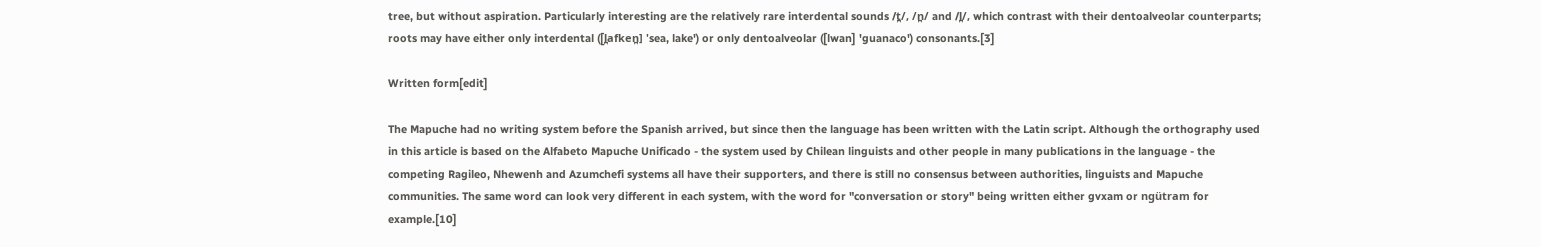tree, but without aspiration. Particularly interesting are the relatively rare interdental sounds /t̪/, /n̪/ and /l̪/, which contrast with their dentoalveolar counterparts; roots may have either only interdental ([l̪afken̪] 'sea, lake') or only dentoalveolar ([lwan] 'guanaco') consonants.[3]

Written form[edit]

The Mapuche had no writing system before the Spanish arrived, but since then the language has been written with the Latin script. Although the orthography used in this article is based on the Alfabeto Mapuche Unificado - the system used by Chilean linguists and other people in many publications in the language - the competing Ragileo, Nhewenh and Azumchefi systems all have their supporters, and there is still no consensus between authorities, linguists and Mapuche communities. The same word can look very different in each system, with the word for "conversation or story" being written either gvxam or ngütram for example.[10]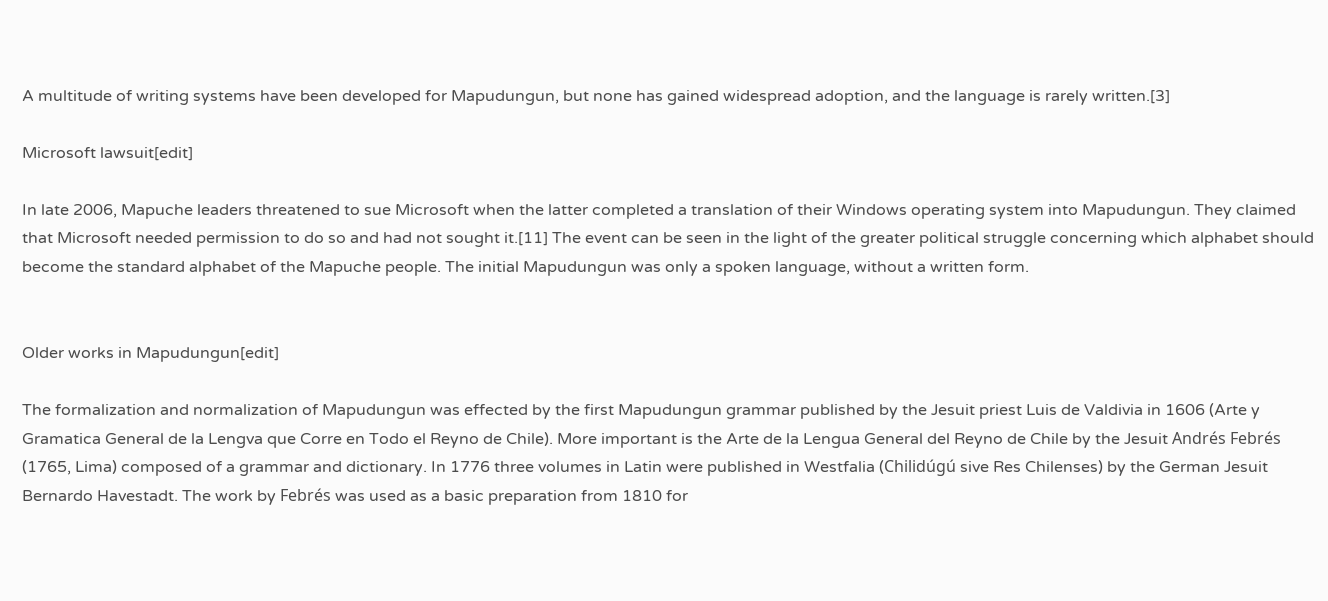A multitude of writing systems have been developed for Mapudungun, but none has gained widespread adoption, and the language is rarely written.[3]

Microsoft lawsuit[edit]

In late 2006, Mapuche leaders threatened to sue Microsoft when the latter completed a translation of their Windows operating system into Mapudungun. They claimed that Microsoft needed permission to do so and had not sought it.[11] The event can be seen in the light of the greater political struggle concerning which alphabet should become the standard alphabet of the Mapuche people. The initial Mapudungun was only a spoken language, without a written form.


Older works in Mapudungun[edit]

The formalization and normalization of Mapudungun was effected by the first Mapudungun grammar published by the Jesuit priest Luis de Valdivia in 1606 (Arte y Gramatica General de la Lengva que Corre en Todo el Reyno de Chile). More important is the Arte de la Lengua General del Reyno de Chile by the Jesuit Andrés Febrés (1765, Lima) composed of a grammar and dictionary. In 1776 three volumes in Latin were published in Westfalia (Chilidúgú sive Res Chilenses) by the German Jesuit Bernardo Havestadt. The work by Febrés was used as a basic preparation from 1810 for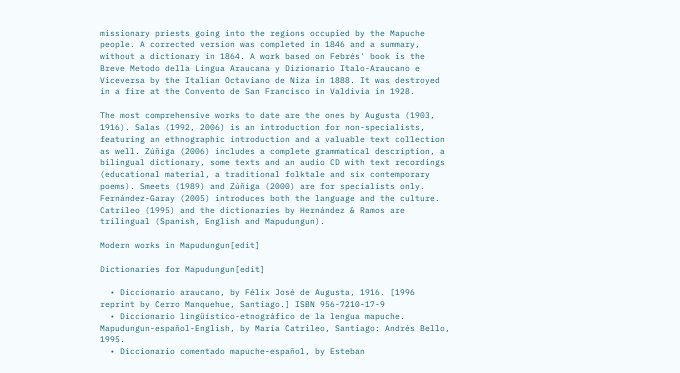missionary priests going into the regions occupied by the Mapuche people. A corrected version was completed in 1846 and a summary, without a dictionary in 1864. A work based on Febrés' book is the Breve Metodo della Lingua Araucana y Dizionario Italo-Araucano e Viceversa by the Italian Octaviano de Niza in 1888. It was destroyed in a fire at the Convento de San Francisco in Valdivia in 1928.

The most comprehensive works to date are the ones by Augusta (1903, 1916). Salas (1992, 2006) is an introduction for non-specialists, featuring an ethnographic introduction and a valuable text collection as well. Zúñiga (2006) includes a complete grammatical description, a bilingual dictionary, some texts and an audio CD with text recordings (educational material, a traditional folktale and six contemporary poems). Smeets (1989) and Zúñiga (2000) are for specialists only. Fernández-Garay (2005) introduces both the language and the culture. Catrileo (1995) and the dictionaries by Hernández & Ramos are trilingual (Spanish, English and Mapudungun).

Modern works in Mapudungun[edit]

Dictionaries for Mapudungun[edit]

  • Diccionario araucano, by Félix José de Augusta, 1916. [1996 reprint by Cerro Manquehue, Santiago.] ISBN 956-7210-17-9
  • Diccionario lingüístico-etnográfico de la lengua mapuche. Mapudungun-español-English, by María Catrileo, Santiago: Andrés Bello, 1995.
  • Diccionario comentado mapuche-español, by Esteban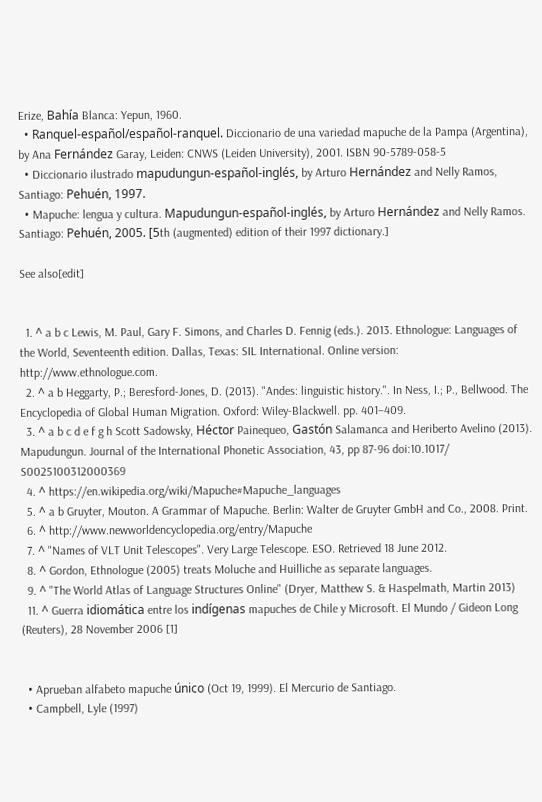Erize, Bahía Blanca: Yepun, 1960.
  • Ranquel-español/español-ranquel. Diccionario de una variedad mapuche de la Pampa (Argentina), by Ana Fernández Garay, Leiden: CNWS (Leiden University), 2001. ISBN 90-5789-058-5
  • Diccionario ilustrado mapudungun-español-inglés, by Arturo Hernández and Nelly Ramos, Santiago: Pehuén, 1997.
  • Mapuche: lengua y cultura. Mapudungun-español-inglés, by Arturo Hernández and Nelly Ramos. Santiago: Pehuén, 2005. [5th (augmented) edition of their 1997 dictionary.]

See also[edit]


  1. ^ a b c Lewis, M. Paul, Gary F. Simons, and Charles D. Fennig (eds.). 2013. Ethnologue: Languages of the World, Seventeenth edition. Dallas, Texas: SIL International. Online version: http://www.ethnologue.com.
  2. ^ a b Heggarty, P.; Beresford-Jones, D. (2013). "Andes: linguistic history.". In Ness, I.; P., Bellwood. The Encyclopedia of Global Human Migration. Oxford: Wiley-Blackwell. pp. 401–409.
  3. ^ a b c d e f g h Scott Sadowsky, Héctor Painequeo, Gastón Salamanca and Heriberto Avelino (2013). Mapudungun. Journal of the International Phonetic Association, 43, pp 87-96 doi:10.1017/ S0025100312000369
  4. ^ https://en.wikipedia.org/wiki/Mapuche#Mapuche_languages
  5. ^ a b Gruyter, Mouton. A Grammar of Mapuche. Berlin: Walter de Gruyter GmbH and Co., 2008. Print.
  6. ^ http://www.newworldencyclopedia.org/entry/Mapuche
  7. ^ "Names of VLT Unit Telescopes". Very Large Telescope. ESO. Retrieved 18 June 2012.
  8. ^ Gordon, Ethnologue (2005) treats Moluche and Huilliche as separate languages.
  9. ^ "The World Atlas of Language Structures Online" (Dryer, Matthew S. & Haspelmath, Martin 2013)
  11. ^ Guerra idiomática entre los indígenas mapuches de Chile y Microsoft. El Mundo / Gideon Long (Reuters), 28 November 2006 [1]


  • Aprueban alfabeto mapuche único (Oct 19, 1999). El Mercurio de Santiago.
  • Campbell, Lyle (1997)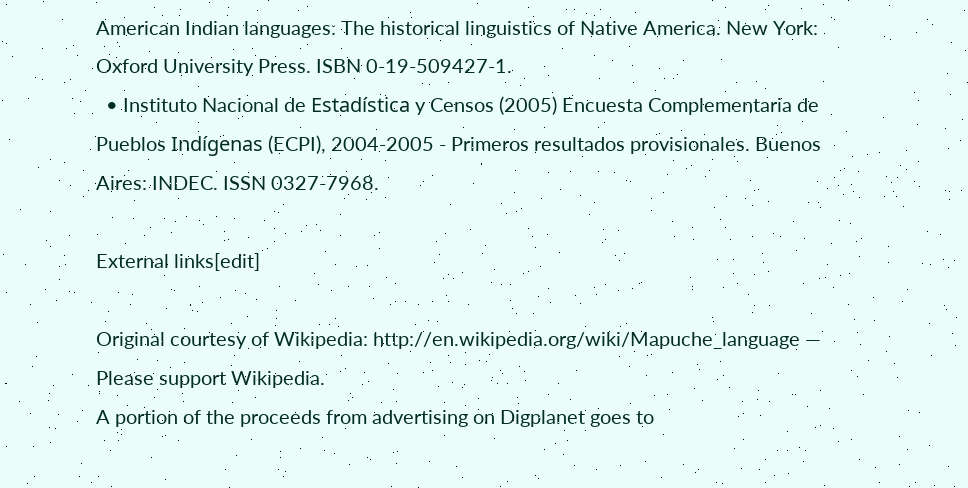American Indian languages: The historical linguistics of Native America. New York: Oxford University Press. ISBN 0-19-509427-1.
  • Instituto Nacional de Estadística y Censos (2005) Encuesta Complementaria de Pueblos Indígenas (ECPI), 2004-2005 - Primeros resultados provisionales. Buenos Aires: INDEC. ISSN 0327-7968.

External links[edit]

Original courtesy of Wikipedia: http://en.wikipedia.org/wiki/Mapuche_language — Please support Wikipedia.
A portion of the proceeds from advertising on Digplanet goes to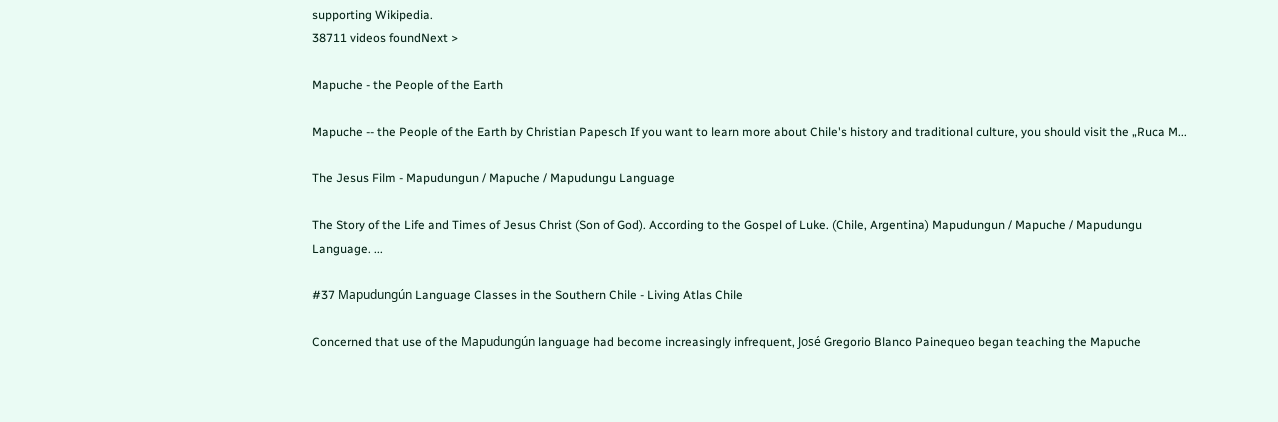supporting Wikipedia.
38711 videos foundNext >

Mapuche - the People of the Earth

Mapuche -- the People of the Earth by Christian Papesch If you want to learn more about Chile's history and traditional culture, you should visit the „Ruca M...

The Jesus Film - Mapudungun / Mapuche / Mapudungu Language

The Story of the Life and Times of Jesus Christ (Son of God). According to the Gospel of Luke. (Chile, Argentina) Mapudungun / Mapuche / Mapudungu Language. ...

#37 Mapudungún Language Classes in the Southern Chile - Living Atlas Chile

Concerned that use of the Mapudungún language had become increasingly infrequent, José Gregorio Blanco Painequeo began teaching the Mapuche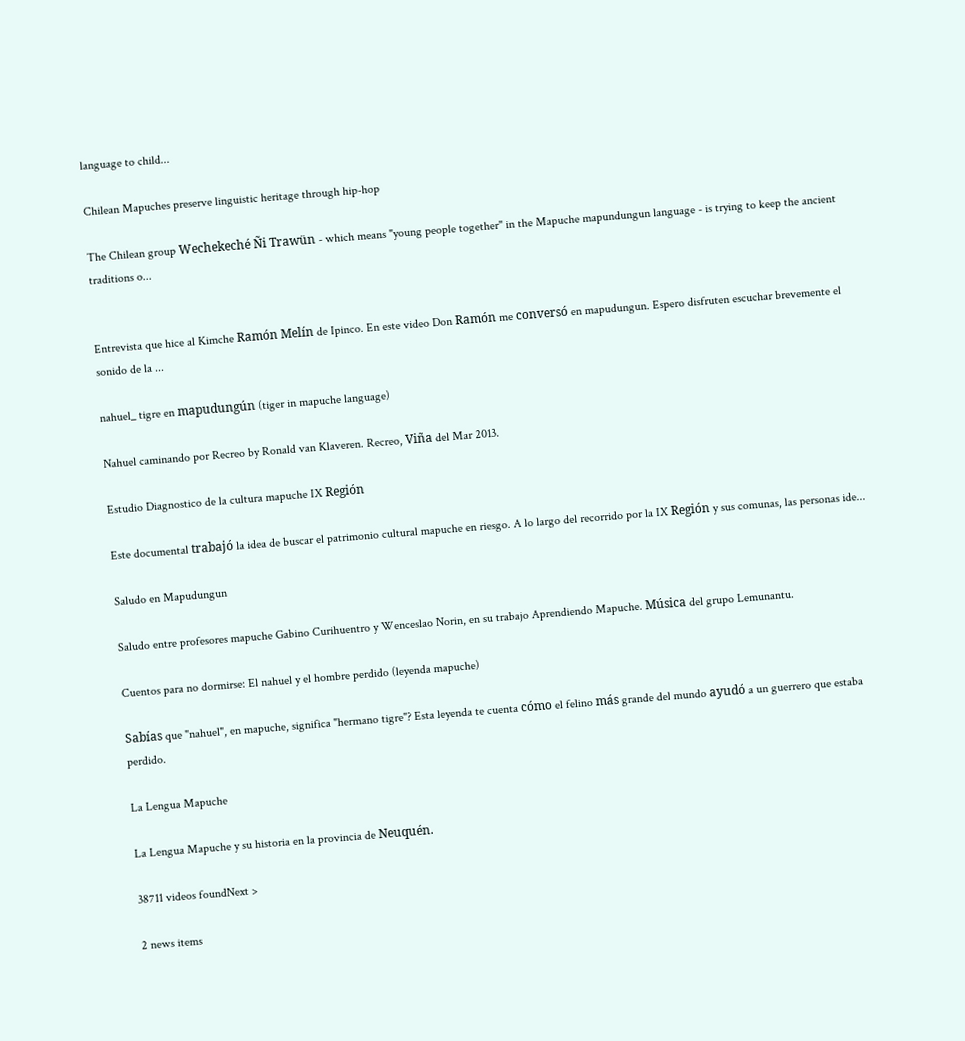language to child...

Chilean Mapuches preserve linguistic heritage through hip-hop

The Chilean group Wechekeché Ñi Trawün - which means "young people together" in the Mapuche mapundungun language - is trying to keep the ancient traditions o...


Entrevista que hice al Kimche Ramón Melín de Ipinco. En este video Don Ramón me conversó en mapudungun. Espero disfruten escuchar brevemente el sonido de la ...

nahuel_ tigre en mapudungún (tiger in mapuche language)

Nahuel caminando por Recreo by Ronald van Klaveren. Recreo, Viña del Mar 2013.

Estudio Diagnostico de la cultura mapuche IX Región

Este documental trabajó la idea de buscar el patrimonio cultural mapuche en riesgo. A lo largo del recorrido por la IX Región y sus comunas, las personas ide...

Saludo en Mapudungun

Saludo entre profesores mapuche Gabino Curihuentro y Wenceslao Norin, en su trabajo Aprendiendo Mapuche. Música del grupo Lemunantu.

Cuentos para no dormirse: El nahuel y el hombre perdido (leyenda mapuche)

Sabías que "nahuel", en mapuche, significa "hermano tigre"? Esta leyenda te cuenta cómo el felino más grande del mundo ayudó a un guerrero que estaba perdido.

La Lengua Mapuche

La Lengua Mapuche y su historia en la provincia de Neuquén.

38711 videos foundNext >

2 news items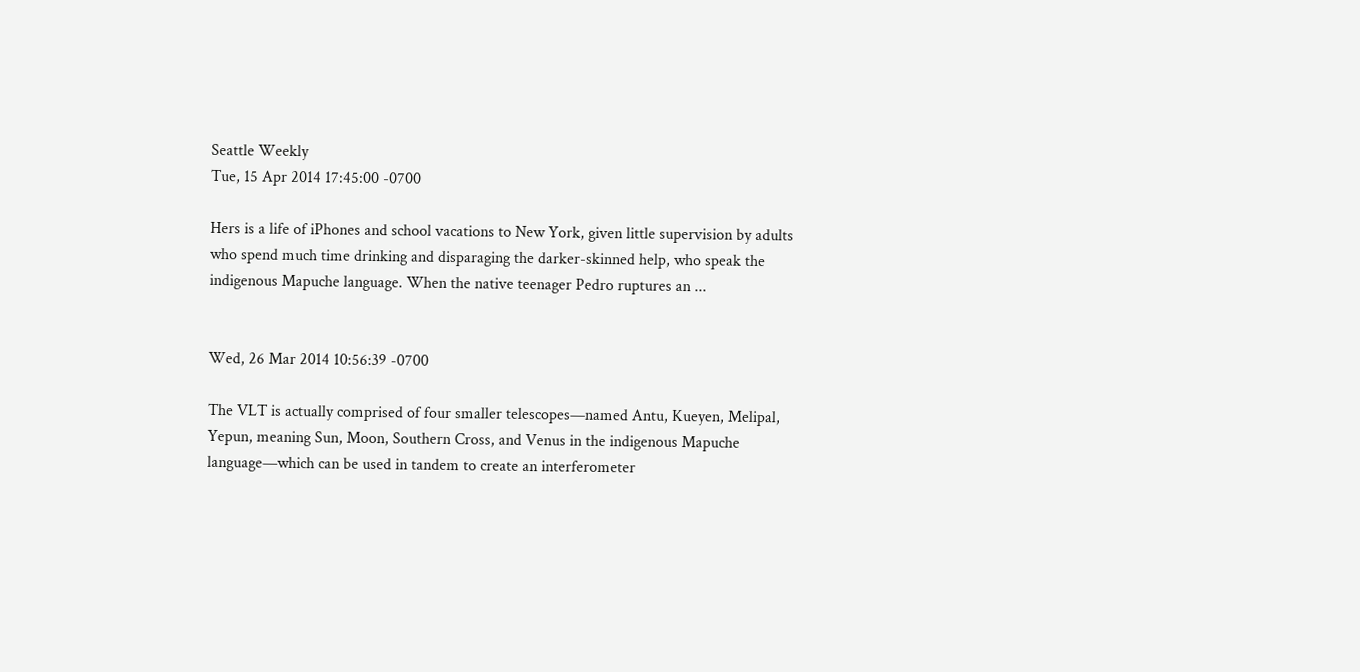Seattle Weekly
Tue, 15 Apr 2014 17:45:00 -0700

Hers is a life of iPhones and school vacations to New York, given little supervision by adults who spend much time drinking and disparaging the darker-skinned help, who speak the indigenous Mapuche language. When the native teenager Pedro ruptures an ...


Wed, 26 Mar 2014 10:56:39 -0700

The VLT is actually comprised of four smaller telescopes—named Antu, Kueyen, Melipal, Yepun, meaning Sun, Moon, Southern Cross, and Venus in the indigenous Mapuche language—which can be used in tandem to create an interferometer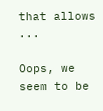that allows ...

Oops, we seem to be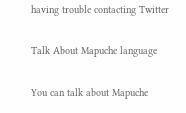having trouble contacting Twitter

Talk About Mapuche language

You can talk about Mapuche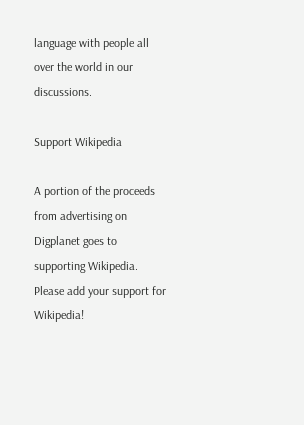language with people all over the world in our discussions.

Support Wikipedia

A portion of the proceeds from advertising on Digplanet goes to supporting Wikipedia. Please add your support for Wikipedia!